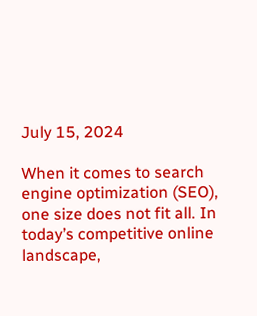July 15, 2024

When it comes to search engine optimization (SEO), one size does not fit all. In today’s competitive online landscape,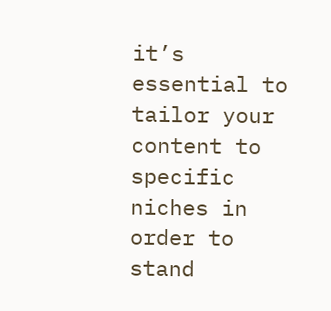it’s essential to tailor your content to specific niches in order to stand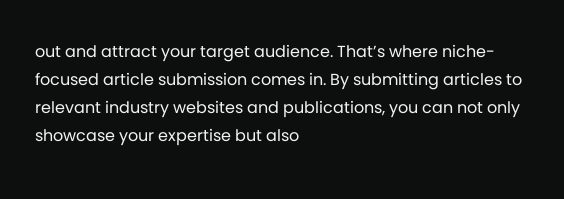out and attract your target audience. That’s where niche-focused article submission comes in. By submitting articles to relevant industry websites and publications, you can not only showcase your expertise but also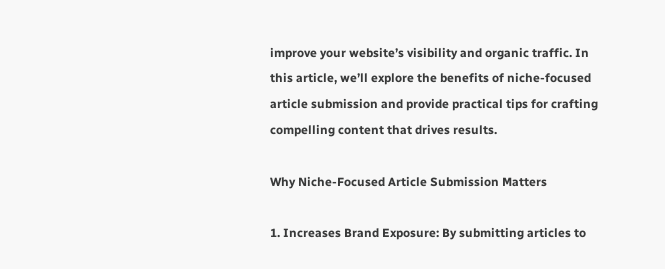improve your website’s visibility and organic traffic. In this article, we’ll explore the benefits of niche-focused article submission and provide practical tips for crafting compelling content that drives results.

Why Niche-Focused Article Submission Matters

1. Increases Brand Exposure: By submitting articles to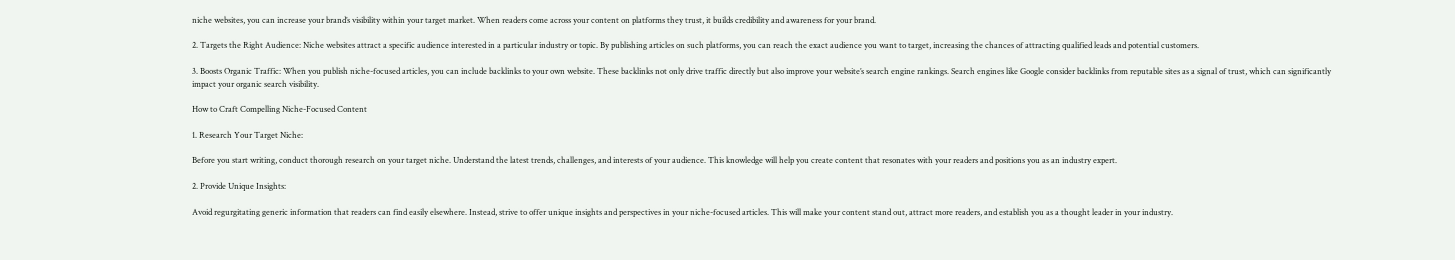niche websites, you can increase your brand’s visibility within your target market. When readers come across your content on platforms they trust, it builds credibility and awareness for your brand.

2. Targets the Right Audience: Niche websites attract a specific audience interested in a particular industry or topic. By publishing articles on such platforms, you can reach the exact audience you want to target, increasing the chances of attracting qualified leads and potential customers.

3. Boosts Organic Traffic: When you publish niche-focused articles, you can include backlinks to your own website. These backlinks not only drive traffic directly but also improve your website’s search engine rankings. Search engines like Google consider backlinks from reputable sites as a signal of trust, which can significantly impact your organic search visibility.

How to Craft Compelling Niche-Focused Content

1. Research Your Target Niche:

Before you start writing, conduct thorough research on your target niche. Understand the latest trends, challenges, and interests of your audience. This knowledge will help you create content that resonates with your readers and positions you as an industry expert.

2. Provide Unique Insights:

Avoid regurgitating generic information that readers can find easily elsewhere. Instead, strive to offer unique insights and perspectives in your niche-focused articles. This will make your content stand out, attract more readers, and establish you as a thought leader in your industry.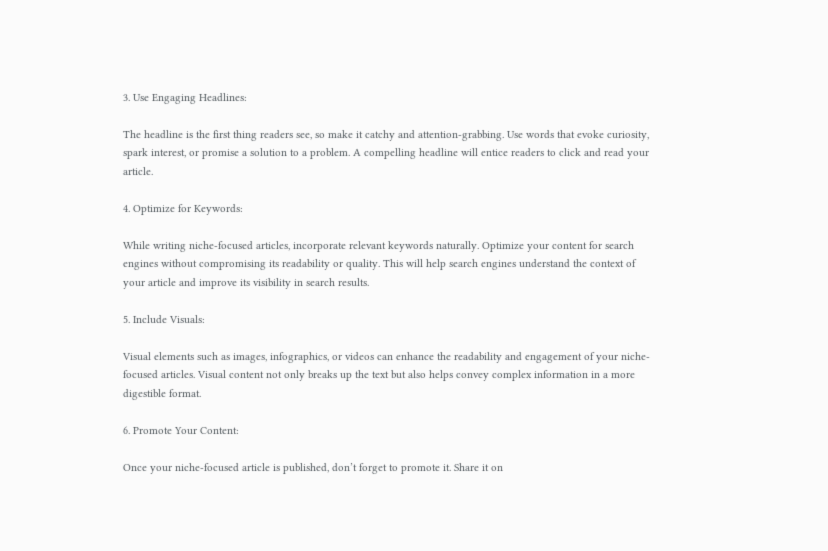3. Use Engaging Headlines:

The headline is the first thing readers see, so make it catchy and attention-grabbing. Use words that evoke curiosity, spark interest, or promise a solution to a problem. A compelling headline will entice readers to click and read your article.

4. Optimize for Keywords:

While writing niche-focused articles, incorporate relevant keywords naturally. Optimize your content for search engines without compromising its readability or quality. This will help search engines understand the context of your article and improve its visibility in search results.

5. Include Visuals:

Visual elements such as images, infographics, or videos can enhance the readability and engagement of your niche-focused articles. Visual content not only breaks up the text but also helps convey complex information in a more digestible format.

6. Promote Your Content:

Once your niche-focused article is published, don’t forget to promote it. Share it on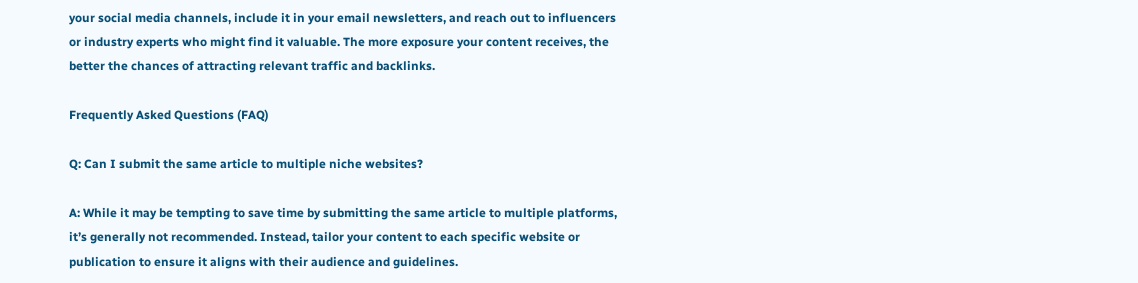your social media channels, include it in your email newsletters, and reach out to influencers or industry experts who might find it valuable. The more exposure your content receives, the better the chances of attracting relevant traffic and backlinks.

Frequently Asked Questions (FAQ)

Q: Can I submit the same article to multiple niche websites?

A: While it may be tempting to save time by submitting the same article to multiple platforms, it’s generally not recommended. Instead, tailor your content to each specific website or publication to ensure it aligns with their audience and guidelines.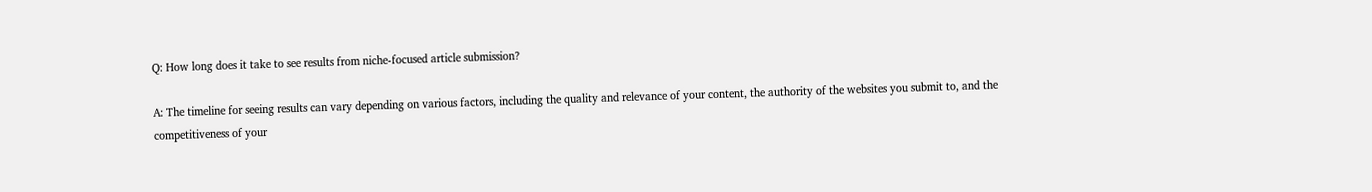Q: How long does it take to see results from niche-focused article submission?

A: The timeline for seeing results can vary depending on various factors, including the quality and relevance of your content, the authority of the websites you submit to, and the competitiveness of your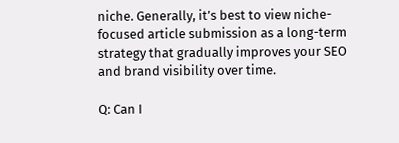niche. Generally, it’s best to view niche-focused article submission as a long-term strategy that gradually improves your SEO and brand visibility over time.

Q: Can I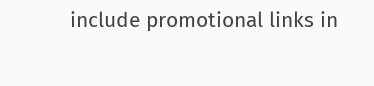include promotional links in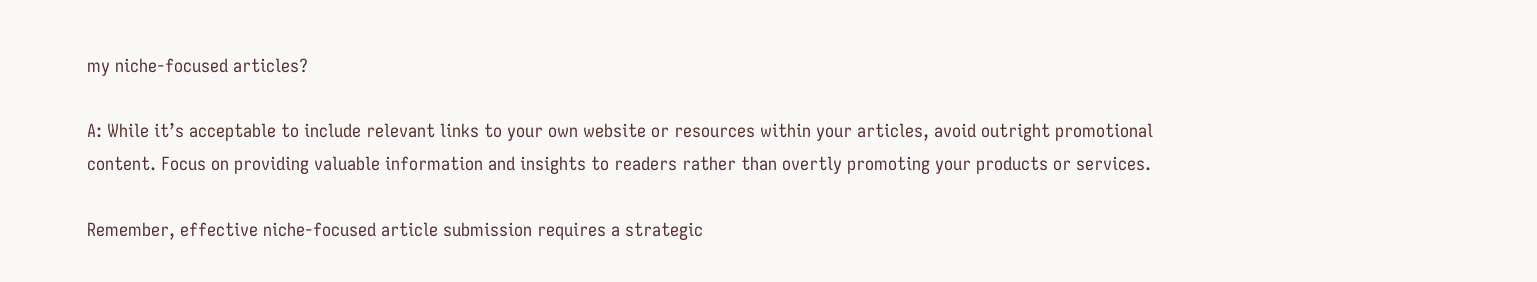my niche-focused articles?

A: While it’s acceptable to include relevant links to your own website or resources within your articles, avoid outright promotional content. Focus on providing valuable information and insights to readers rather than overtly promoting your products or services.

Remember, effective niche-focused article submission requires a strategic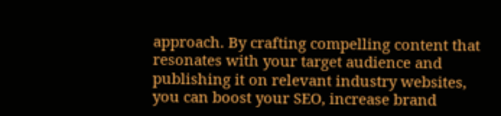approach. By crafting compelling content that resonates with your target audience and publishing it on relevant industry websites, you can boost your SEO, increase brand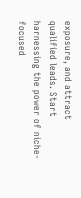exposure, and attract qualified leads. Start harnessing the power of niche-focused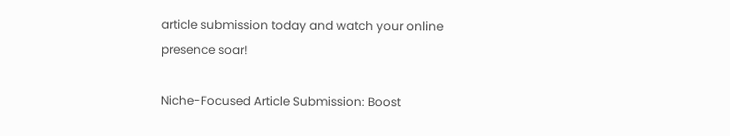article submission today and watch your online presence soar!

Niche-Focused Article Submission: Boost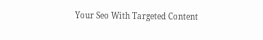Your Seo With Targeted Content